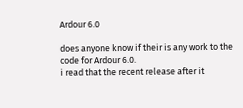Ardour 6.0

does anyone know if their is any work to the code for Ardour 6.0.
i read that the recent release after it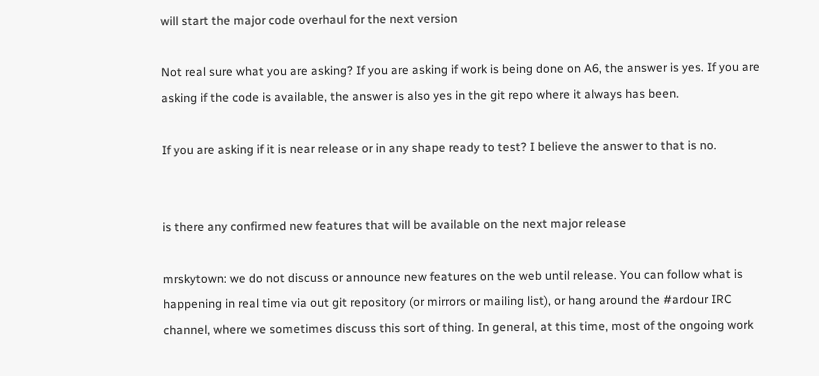will start the major code overhaul for the next version

Not real sure what you are asking? If you are asking if work is being done on A6, the answer is yes. If you are asking if the code is available, the answer is also yes in the git repo where it always has been.

If you are asking if it is near release or in any shape ready to test? I believe the answer to that is no.


is there any confirmed new features that will be available on the next major release

mrskytown: we do not discuss or announce new features on the web until release. You can follow what is happening in real time via out git repository (or mirrors or mailing list), or hang around the #ardour IRC channel, where we sometimes discuss this sort of thing. In general, at this time, most of the ongoing work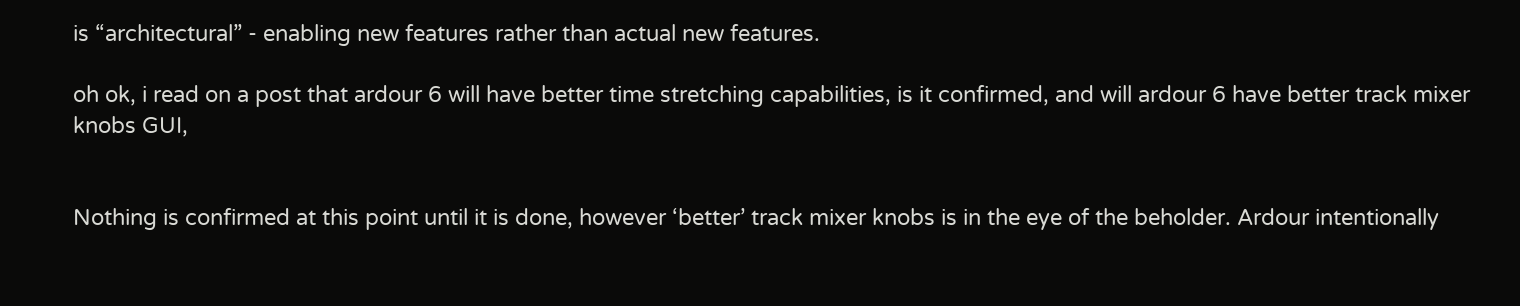is “architectural” - enabling new features rather than actual new features.

oh ok, i read on a post that ardour 6 will have better time stretching capabilities, is it confirmed, and will ardour 6 have better track mixer knobs GUI,


Nothing is confirmed at this point until it is done, however ‘better’ track mixer knobs is in the eye of the beholder. Ardour intentionally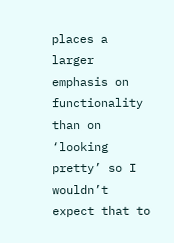places a larger emphasis on functionality than on ‘looking pretty’ so I wouldn’t expect that to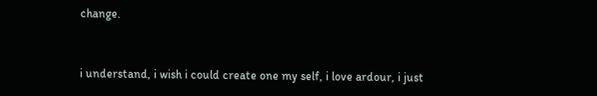change.


i understand, i wish i could create one my self, i love ardour, i just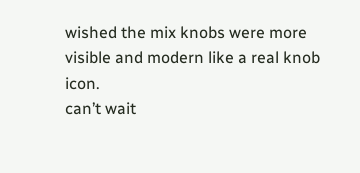wished the mix knobs were more visible and modern like a real knob icon.
can’t wait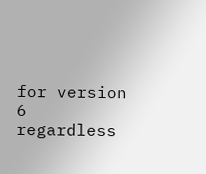for version 6 regardless